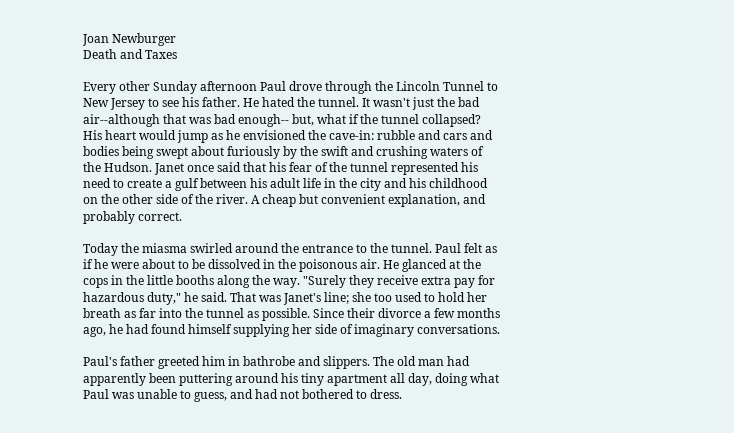Joan Newburger
Death and Taxes

Every other Sunday afternoon Paul drove through the Lincoln Tunnel to New Jersey to see his father. He hated the tunnel. It wasn't just the bad air--although that was bad enough-- but, what if the tunnel collapsed? His heart would jump as he envisioned the cave-in: rubble and cars and bodies being swept about furiously by the swift and crushing waters of the Hudson. Janet once said that his fear of the tunnel represented his need to create a gulf between his adult life in the city and his childhood on the other side of the river. A cheap but convenient explanation, and probably correct.

Today the miasma swirled around the entrance to the tunnel. Paul felt as if he were about to be dissolved in the poisonous air. He glanced at the cops in the little booths along the way. "Surely they receive extra pay for hazardous duty," he said. That was Janet's line; she too used to hold her breath as far into the tunnel as possible. Since their divorce a few months ago, he had found himself supplying her side of imaginary conversations.

Paul's father greeted him in bathrobe and slippers. The old man had apparently been puttering around his tiny apartment all day, doing what Paul was unable to guess, and had not bothered to dress.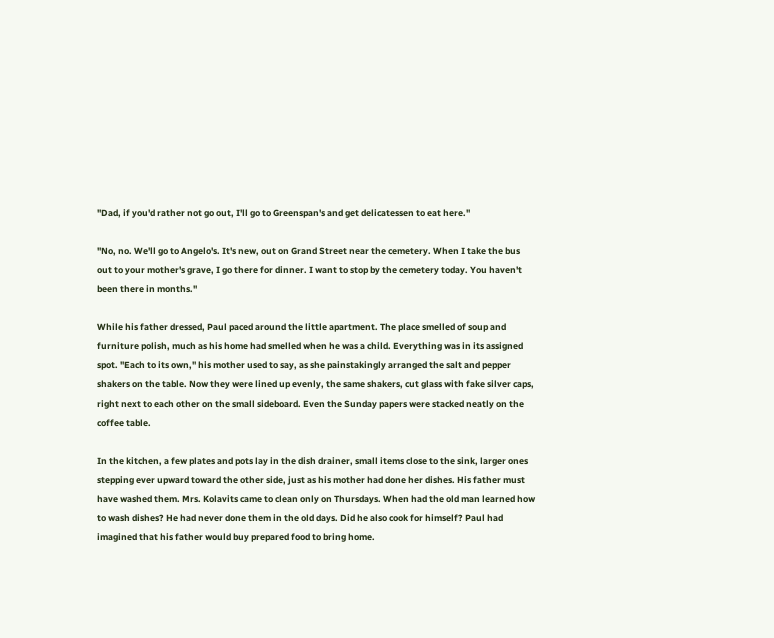"Dad, if you'd rather not go out, I'll go to Greenspan's and get delicatessen to eat here."

"No, no. We'll go to Angelo's. It's new, out on Grand Street near the cemetery. When I take the bus out to your mother's grave, I go there for dinner. I want to stop by the cemetery today. You haven't been there in months."

While his father dressed, Paul paced around the little apartment. The place smelled of soup and furniture polish, much as his home had smelled when he was a child. Everything was in its assigned spot. "Each to its own," his mother used to say, as she painstakingly arranged the salt and pepper shakers on the table. Now they were lined up evenly, the same shakers, cut glass with fake silver caps, right next to each other on the small sideboard. Even the Sunday papers were stacked neatly on the coffee table.

In the kitchen, a few plates and pots lay in the dish drainer, small items close to the sink, larger ones stepping ever upward toward the other side, just as his mother had done her dishes. His father must have washed them. Mrs. Kolavits came to clean only on Thursdays. When had the old man learned how to wash dishes? He had never done them in the old days. Did he also cook for himself? Paul had imagined that his father would buy prepared food to bring home.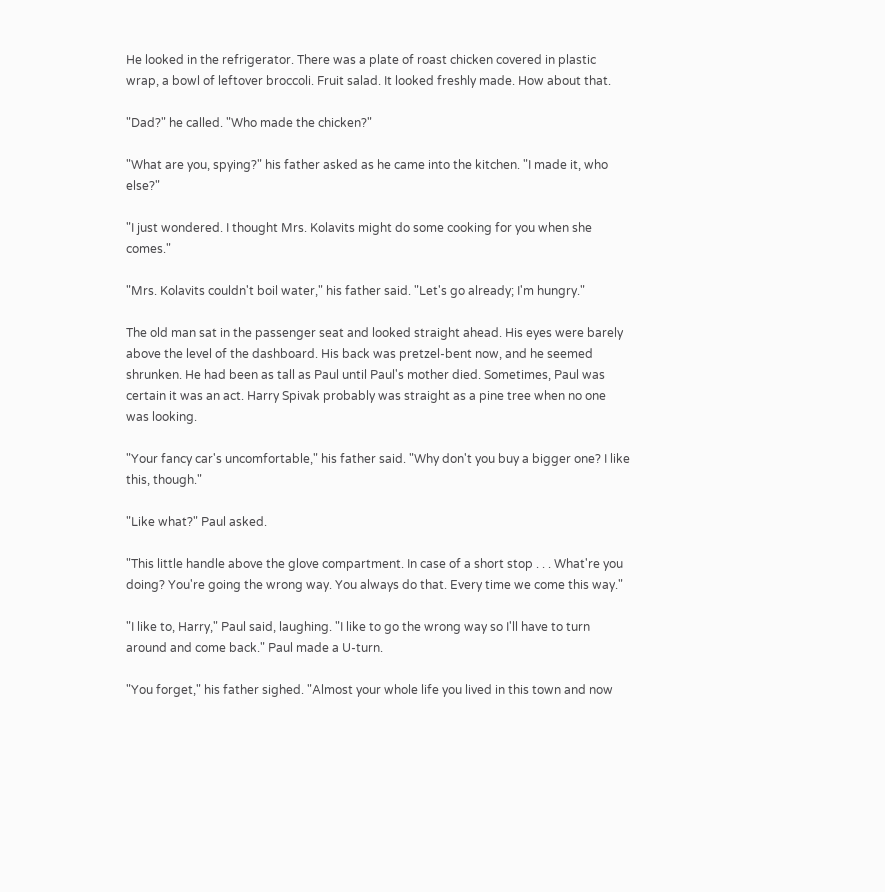He looked in the refrigerator. There was a plate of roast chicken covered in plastic wrap, a bowl of leftover broccoli. Fruit salad. It looked freshly made. How about that.

"Dad?" he called. "Who made the chicken?"

"What are you, spying?" his father asked as he came into the kitchen. "I made it, who else?"

"I just wondered. I thought Mrs. Kolavits might do some cooking for you when she comes."

"Mrs. Kolavits couldn't boil water," his father said. "Let's go already; I'm hungry."

The old man sat in the passenger seat and looked straight ahead. His eyes were barely above the level of the dashboard. His back was pretzel-bent now, and he seemed shrunken. He had been as tall as Paul until Paul's mother died. Sometimes, Paul was certain it was an act. Harry Spivak probably was straight as a pine tree when no one was looking.

"Your fancy car's uncomfortable," his father said. "Why don't you buy a bigger one? I like this, though."

"Like what?" Paul asked.

"This little handle above the glove compartment. In case of a short stop . . . What're you doing? You're going the wrong way. You always do that. Every time we come this way."

"I like to, Harry," Paul said, laughing. "I like to go the wrong way so I'll have to turn around and come back." Paul made a U-turn.

"You forget," his father sighed. "Almost your whole life you lived in this town and now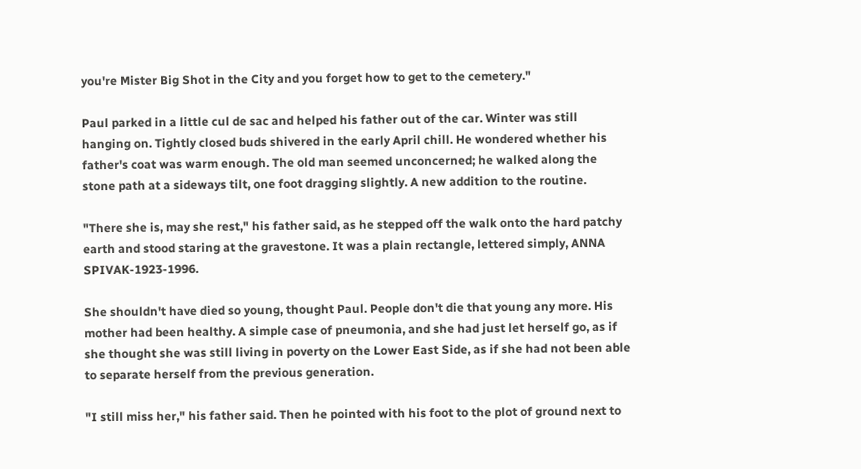you're Mister Big Shot in the City and you forget how to get to the cemetery."

Paul parked in a little cul de sac and helped his father out of the car. Winter was still hanging on. Tightly closed buds shivered in the early April chill. He wondered whether his father's coat was warm enough. The old man seemed unconcerned; he walked along the stone path at a sideways tilt, one foot dragging slightly. A new addition to the routine.

"There she is, may she rest," his father said, as he stepped off the walk onto the hard patchy earth and stood staring at the gravestone. It was a plain rectangle, lettered simply, ANNA SPIVAK-1923-1996.

She shouldn't have died so young, thought Paul. People don't die that young any more. His mother had been healthy. A simple case of pneumonia, and she had just let herself go, as if she thought she was still living in poverty on the Lower East Side, as if she had not been able to separate herself from the previous generation.

"I still miss her," his father said. Then he pointed with his foot to the plot of ground next to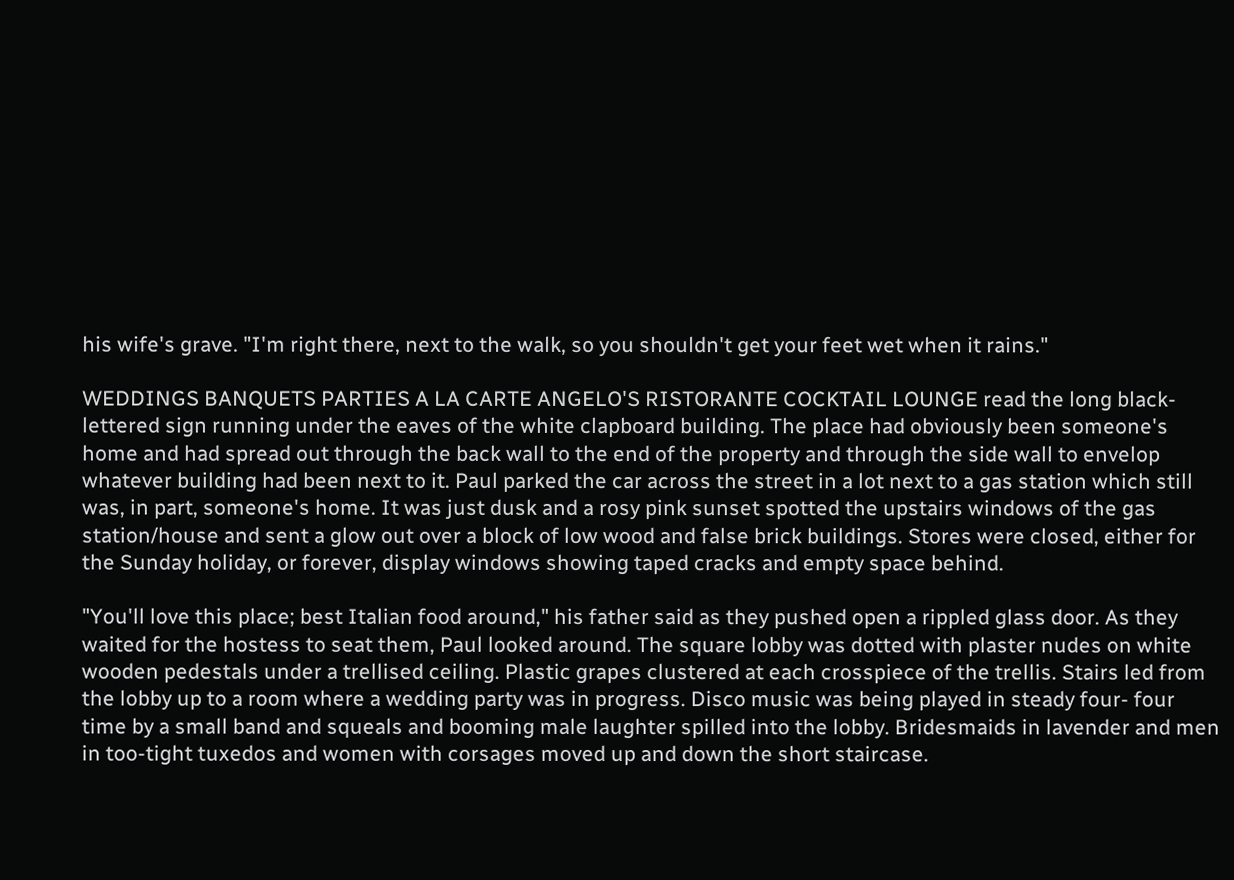his wife's grave. "I'm right there, next to the walk, so you shouldn't get your feet wet when it rains."

WEDDINGS BANQUETS PARTIES A LA CARTE ANGELO'S RISTORANTE COCKTAIL LOUNGE read the long black-lettered sign running under the eaves of the white clapboard building. The place had obviously been someone's home and had spread out through the back wall to the end of the property and through the side wall to envelop whatever building had been next to it. Paul parked the car across the street in a lot next to a gas station which still was, in part, someone's home. It was just dusk and a rosy pink sunset spotted the upstairs windows of the gas station/house and sent a glow out over a block of low wood and false brick buildings. Stores were closed, either for the Sunday holiday, or forever, display windows showing taped cracks and empty space behind.

"You'll love this place; best Italian food around," his father said as they pushed open a rippled glass door. As they waited for the hostess to seat them, Paul looked around. The square lobby was dotted with plaster nudes on white wooden pedestals under a trellised ceiling. Plastic grapes clustered at each crosspiece of the trellis. Stairs led from the lobby up to a room where a wedding party was in progress. Disco music was being played in steady four- four time by a small band and squeals and booming male laughter spilled into the lobby. Bridesmaids in lavender and men in too-tight tuxedos and women with corsages moved up and down the short staircase.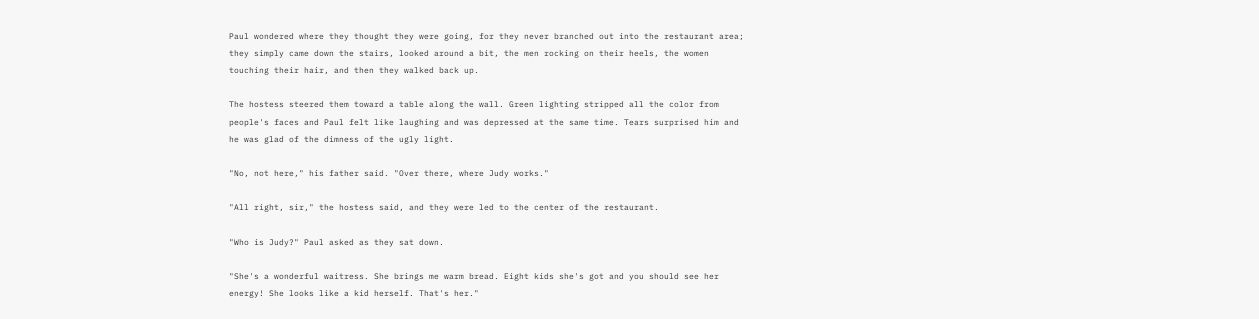Paul wondered where they thought they were going, for they never branched out into the restaurant area; they simply came down the stairs, looked around a bit, the men rocking on their heels, the women touching their hair, and then they walked back up.

The hostess steered them toward a table along the wall. Green lighting stripped all the color from people's faces and Paul felt like laughing and was depressed at the same time. Tears surprised him and he was glad of the dimness of the ugly light.

"No, not here," his father said. "Over there, where Judy works."

"All right, sir," the hostess said, and they were led to the center of the restaurant.

"Who is Judy?" Paul asked as they sat down.

"She's a wonderful waitress. She brings me warm bread. Eight kids she's got and you should see her energy! She looks like a kid herself. That's her."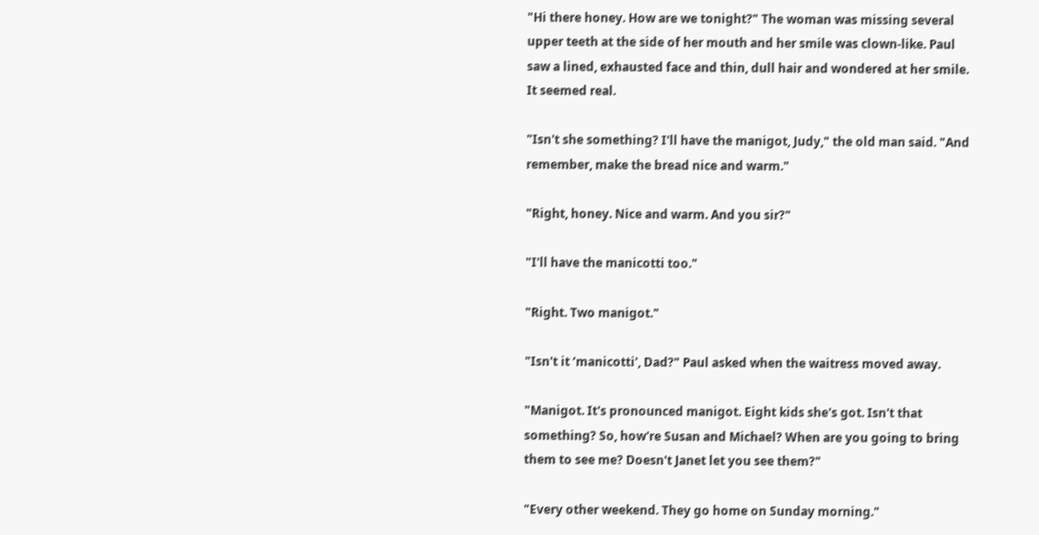"Hi there honey. How are we tonight?" The woman was missing several upper teeth at the side of her mouth and her smile was clown-like. Paul saw a lined, exhausted face and thin, dull hair and wondered at her smile. It seemed real.

"Isn't she something? I'll have the manigot, Judy," the old man said. "And remember, make the bread nice and warm."

"Right, honey. Nice and warm. And you sir?"

"I'll have the manicotti too."

"Right. Two manigot."

"Isn't it ‘manicotti', Dad?" Paul asked when the waitress moved away.

"Manigot. It's pronounced manigot. Eight kids she's got. Isn't that something? So, how're Susan and Michael? When are you going to bring them to see me? Doesn't Janet let you see them?"

"Every other weekend. They go home on Sunday morning."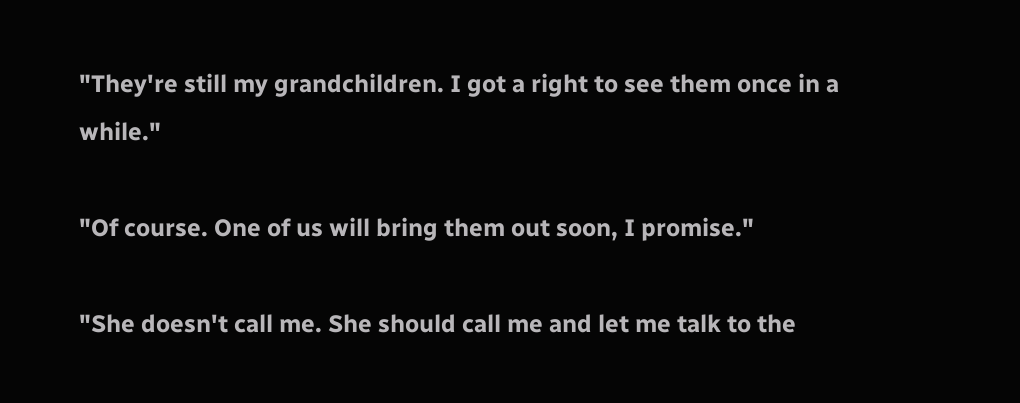"They're still my grandchildren. I got a right to see them once in a while."

"Of course. One of us will bring them out soon, I promise."

"She doesn't call me. She should call me and let me talk to the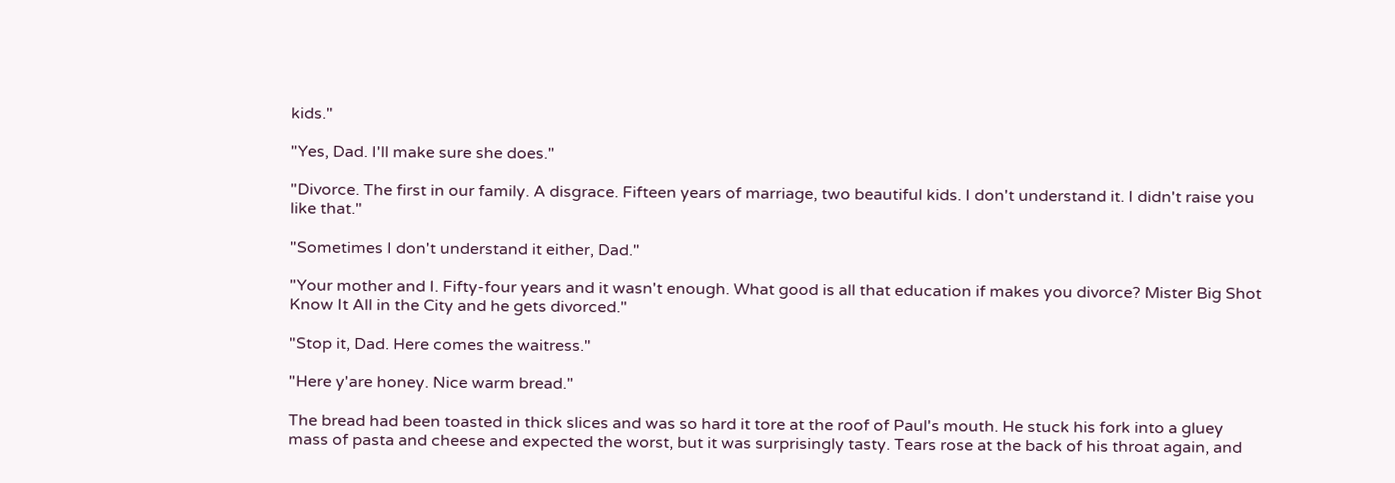kids."

"Yes, Dad. I'll make sure she does."

"Divorce. The first in our family. A disgrace. Fifteen years of marriage, two beautiful kids. I don't understand it. I didn't raise you like that."

"Sometimes I don't understand it either, Dad."

"Your mother and I. Fifty-four years and it wasn't enough. What good is all that education if makes you divorce? Mister Big Shot Know It All in the City and he gets divorced."

"Stop it, Dad. Here comes the waitress."

"Here y'are honey. Nice warm bread."

The bread had been toasted in thick slices and was so hard it tore at the roof of Paul's mouth. He stuck his fork into a gluey mass of pasta and cheese and expected the worst, but it was surprisingly tasty. Tears rose at the back of his throat again, and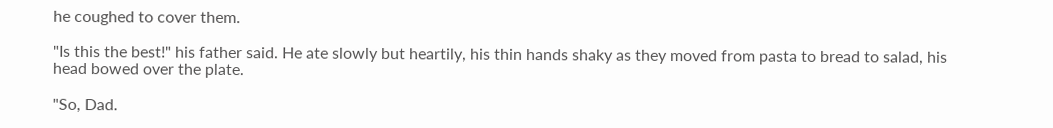he coughed to cover them.

"Is this the best!" his father said. He ate slowly but heartily, his thin hands shaky as they moved from pasta to bread to salad, his head bowed over the plate.

"So, Dad.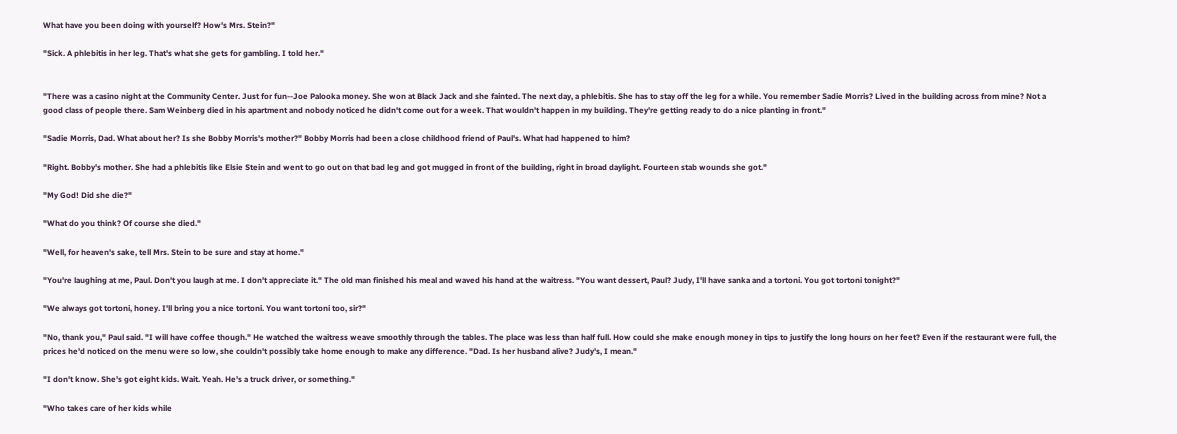What have you been doing with yourself? How's Mrs. Stein?"

"Sick. A phlebitis in her leg. That's what she gets for gambling. I told her."


"There was a casino night at the Community Center. Just for fun--Joe Palooka money. She won at Black Jack and she fainted. The next day, a phlebitis. She has to stay off the leg for a while. You remember Sadie Morris? Lived in the building across from mine? Not a good class of people there. Sam Weinberg died in his apartment and nobody noticed he didn't come out for a week. That wouldn't happen in my building. They're getting ready to do a nice planting in front."

"Sadie Morris, Dad. What about her? Is she Bobby Morris's mother?" Bobby Morris had been a close childhood friend of Paul's. What had happened to him?

"Right. Bobby's mother. She had a phlebitis like Elsie Stein and went to go out on that bad leg and got mugged in front of the building, right in broad daylight. Fourteen stab wounds she got."

"My God! Did she die?"

"What do you think? Of course she died."

"Well, for heaven's sake, tell Mrs. Stein to be sure and stay at home."

"You're laughing at me, Paul. Don't you laugh at me. I don't appreciate it." The old man finished his meal and waved his hand at the waitress. "You want dessert, Paul? Judy, I'll have sanka and a tortoni. You got tortoni tonight?"

"We always got tortoni, honey. I'll bring you a nice tortoni. You want tortoni too, sir?"

"No, thank you," Paul said. "I will have coffee though." He watched the waitress weave smoothly through the tables. The place was less than half full. How could she make enough money in tips to justify the long hours on her feet? Even if the restaurant were full, the prices he'd noticed on the menu were so low, she couldn't possibly take home enough to make any difference. "Dad. Is her husband alive? Judy's, I mean."

"I don't know. She's got eight kids. Wait. Yeah. He's a truck driver, or something."

"Who takes care of her kids while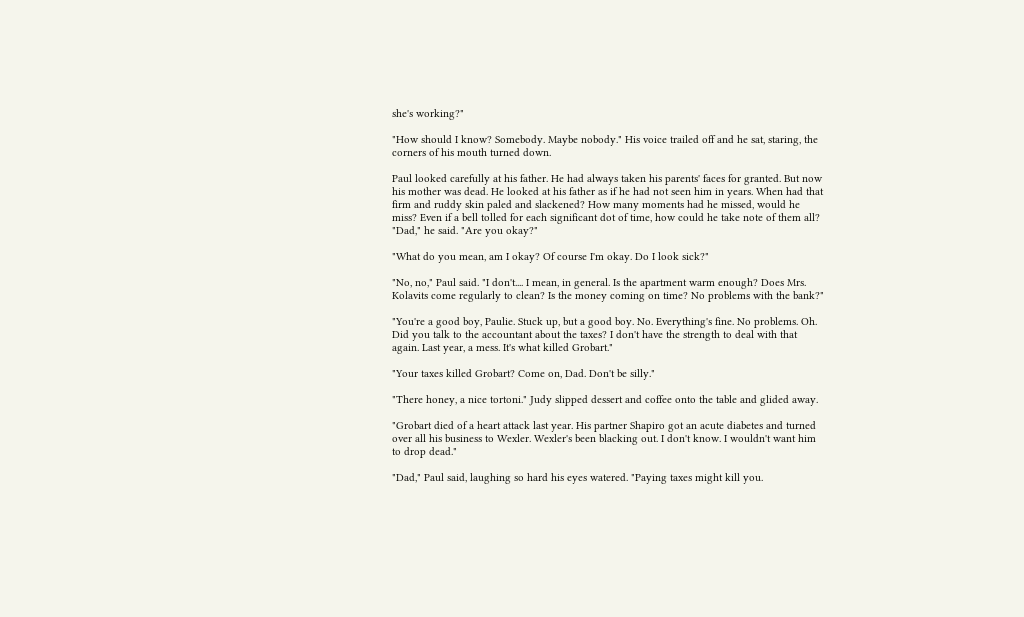she's working?"

"How should I know? Somebody. Maybe nobody." His voice trailed off and he sat, staring, the corners of his mouth turned down.

Paul looked carefully at his father. He had always taken his parents' faces for granted. But now his mother was dead. He looked at his father as if he had not seen him in years. When had that firm and ruddy skin paled and slackened? How many moments had he missed, would he miss? Even if a bell tolled for each significant dot of time, how could he take note of them all? "Dad," he said. "Are you okay?"

"What do you mean, am I okay? Of course I'm okay. Do I look sick?"

"No, no," Paul said. "I don't.... I mean, in general. Is the apartment warm enough? Does Mrs. Kolavits come regularly to clean? Is the money coming on time? No problems with the bank?"

"You're a good boy, Paulie. Stuck up, but a good boy. No. Everything's fine. No problems. Oh. Did you talk to the accountant about the taxes? I don't have the strength to deal with that again. Last year, a mess. It's what killed Grobart."

"Your taxes killed Grobart? Come on, Dad. Don't be silly."

"There honey, a nice tortoni." Judy slipped dessert and coffee onto the table and glided away.

"Grobart died of a heart attack last year. His partner Shapiro got an acute diabetes and turned over all his business to Wexler. Wexler's been blacking out. I don't know. I wouldn't want him to drop dead."

"Dad," Paul said, laughing so hard his eyes watered. "Paying taxes might kill you.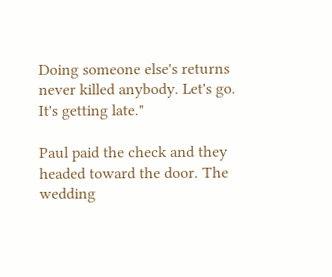Doing someone else's returns never killed anybody. Let's go. It's getting late."

Paul paid the check and they headed toward the door. The wedding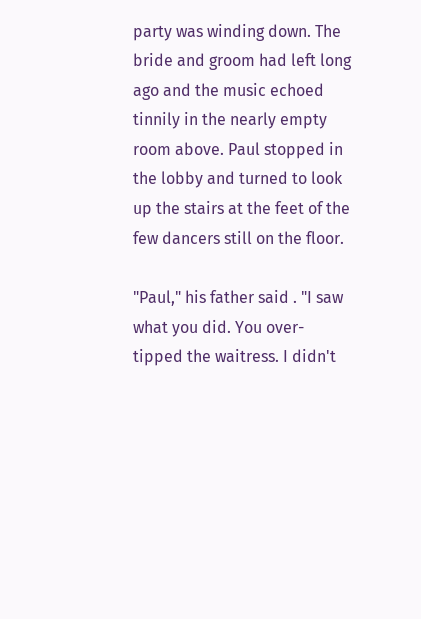party was winding down. The bride and groom had left long ago and the music echoed tinnily in the nearly empty room above. Paul stopped in the lobby and turned to look up the stairs at the feet of the few dancers still on the floor.

"Paul," his father said . "I saw what you did. You over-tipped the waitress. I didn't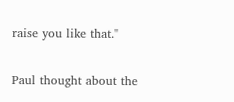raise you like that."

Paul thought about the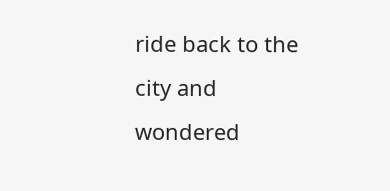ride back to the city and wondered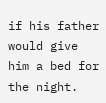if his father would give him a bed for the night.